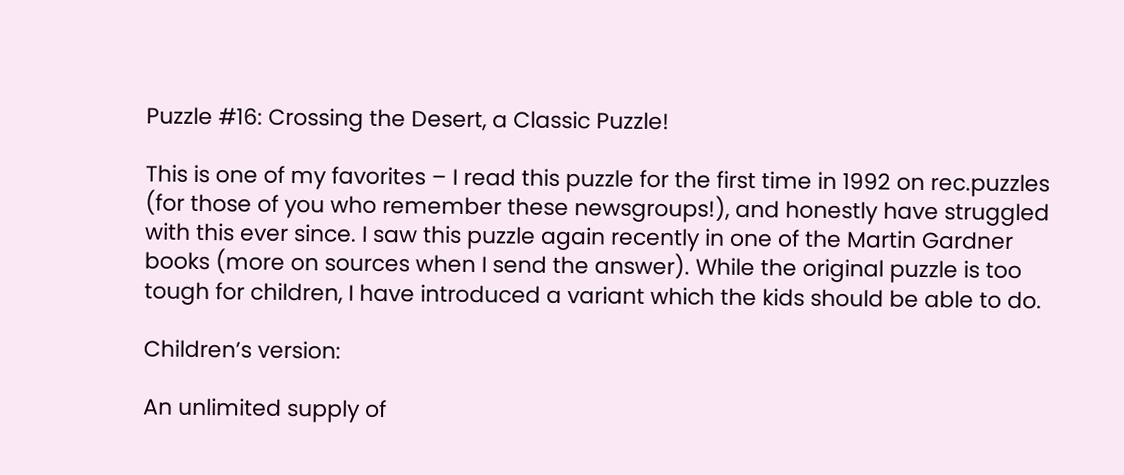Puzzle #16: Crossing the Desert, a Classic Puzzle!

This is one of my favorites – I read this puzzle for the first time in 1992 on rec.puzzles (for those of you who remember these newsgroups!), and honestly have struggled with this ever since. I saw this puzzle again recently in one of the Martin Gardner books (more on sources when I send the answer). While the original puzzle is too tough for children, I have introduced a variant which the kids should be able to do.

Children’s version:

An unlimited supply of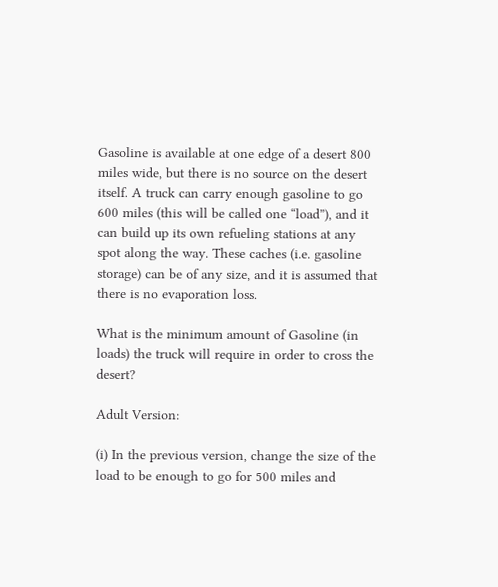Gasoline is available at one edge of a desert 800 miles wide, but there is no source on the desert itself. A truck can carry enough gasoline to go 600 miles (this will be called one “load”), and it can build up its own refueling stations at any spot along the way. These caches (i.e. gasoline storage) can be of any size, and it is assumed that there is no evaporation loss.

What is the minimum amount of Gasoline (in loads) the truck will require in order to cross the desert?

Adult Version:

(i) In the previous version, change the size of the load to be enough to go for 500 miles and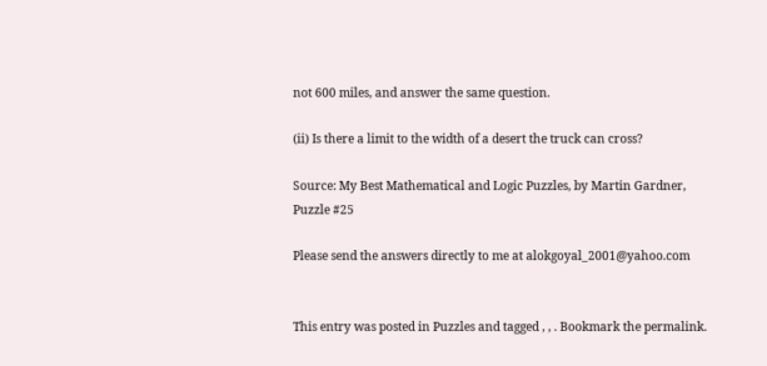not 600 miles, and answer the same question.

(ii) Is there a limit to the width of a desert the truck can cross?

Source: My Best Mathematical and Logic Puzzles, by Martin Gardner, Puzzle #25

Please send the answers directly to me at alokgoyal_2001@yahoo.com


This entry was posted in Puzzles and tagged , , . Bookmark the permalink.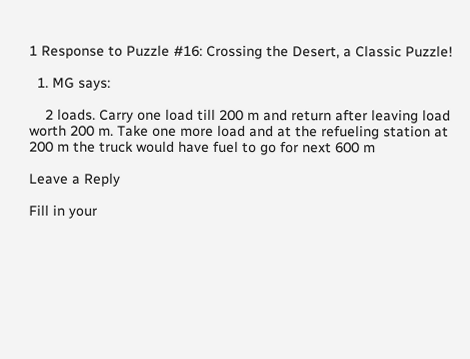1 Response to Puzzle #16: Crossing the Desert, a Classic Puzzle!

  1. MG says:

    2 loads. Carry one load till 200 m and return after leaving load worth 200 m. Take one more load and at the refueling station at 200 m the truck would have fuel to go for next 600 m

Leave a Reply

Fill in your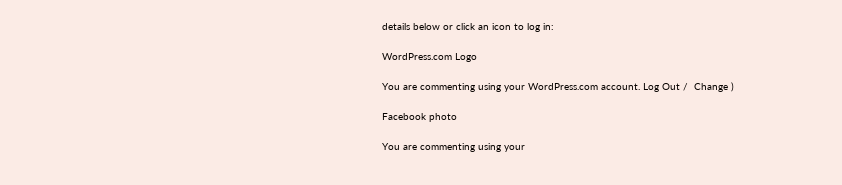details below or click an icon to log in:

WordPress.com Logo

You are commenting using your WordPress.com account. Log Out /  Change )

Facebook photo

You are commenting using your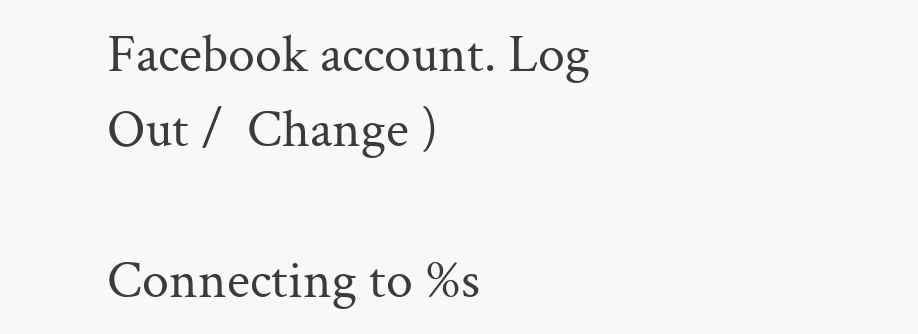Facebook account. Log Out /  Change )

Connecting to %s